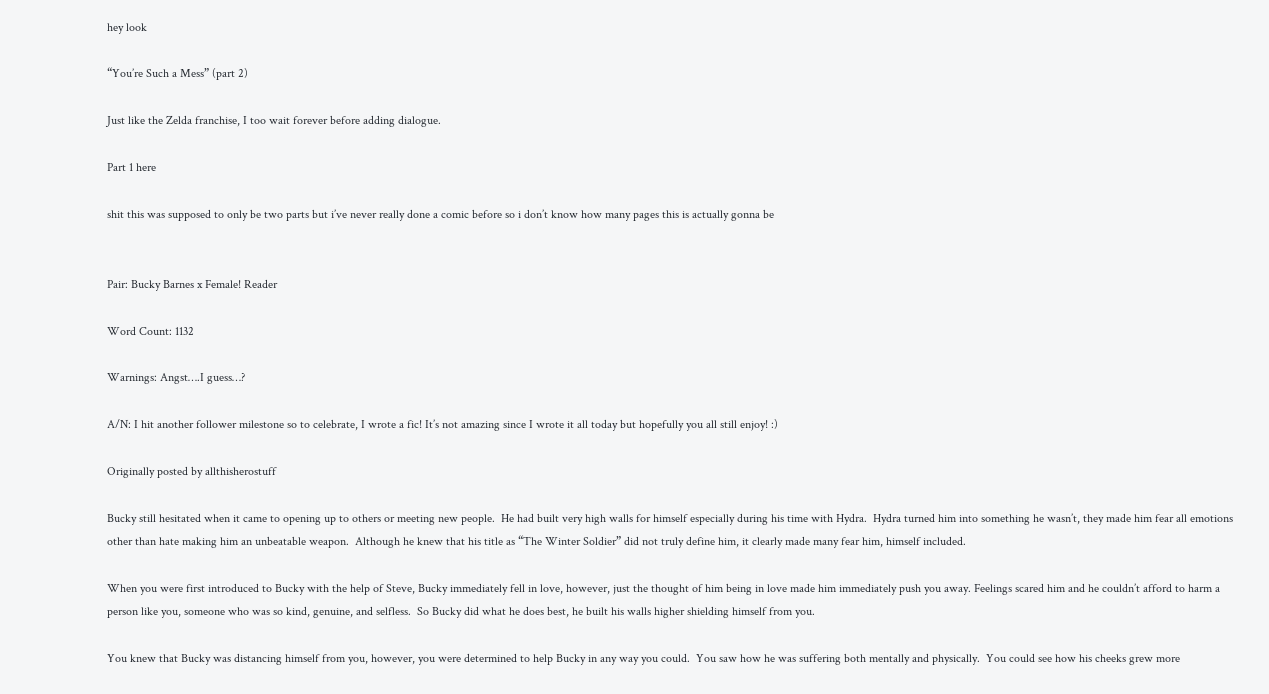hey look

“You’re Such a Mess” (part 2)

Just like the Zelda franchise, I too wait forever before adding dialogue.

Part 1 here

shit this was supposed to only be two parts but i’ve never really done a comic before so i don’t know how many pages this is actually gonna be


Pair: Bucky Barnes x Female! Reader

Word Count: 1132

Warnings: Angst….I guess…?

A/N: I hit another follower milestone so to celebrate, I wrote a fic! It’s not amazing since I wrote it all today but hopefully you all still enjoy! :)

Originally posted by allthisherostuff

Bucky still hesitated when it came to opening up to others or meeting new people.  He had built very high walls for himself especially during his time with Hydra.  Hydra turned him into something he wasn’t, they made him fear all emotions other than hate making him an unbeatable weapon.  Although he knew that his title as “The Winter Soldier” did not truly define him, it clearly made many fear him, himself included.

When you were first introduced to Bucky with the help of Steve, Bucky immediately fell in love, however, just the thought of him being in love made him immediately push you away. Feelings scared him and he couldn’t afford to harm a person like you, someone who was so kind, genuine, and selfless.  So Bucky did what he does best, he built his walls higher shielding himself from you.

You knew that Bucky was distancing himself from you, however, you were determined to help Bucky in any way you could.  You saw how he was suffering both mentally and physically.  You could see how his cheeks grew more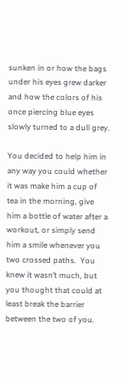sunken in or how the bags under his eyes grew darker and how the colors of his once piercing blue eyes slowly turned to a dull grey.

You decided to help him in any way you could whether it was make him a cup of tea in the morning, give him a bottle of water after a workout, or simply send him a smile whenever you two crossed paths.  You knew it wasn’t much, but you thought that could at least break the barrier between the two of you.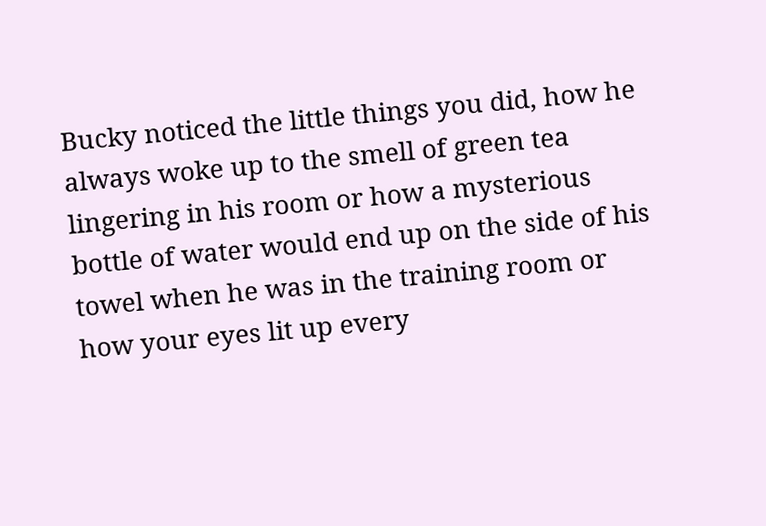Bucky noticed the little things you did, how he always woke up to the smell of green tea lingering in his room or how a mysterious bottle of water would end up on the side of his towel when he was in the training room or how your eyes lit up every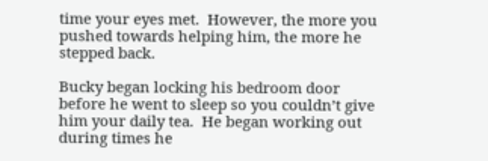time your eyes met.  However, the more you pushed towards helping him, the more he stepped back.

Bucky began locking his bedroom door before he went to sleep so you couldn’t give him your daily tea.  He began working out during times he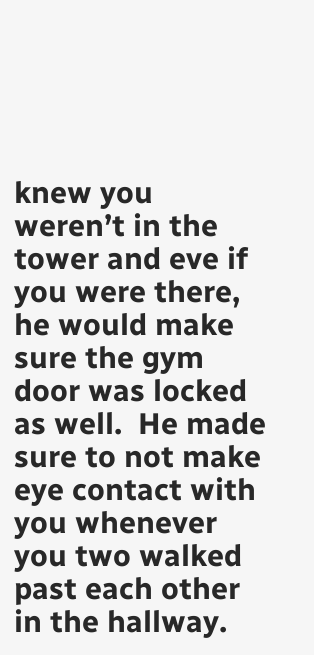knew you weren’t in the tower and eve if you were there, he would make sure the gym door was locked as well.  He made sure to not make eye contact with you whenever you two walked past each other in the hallway.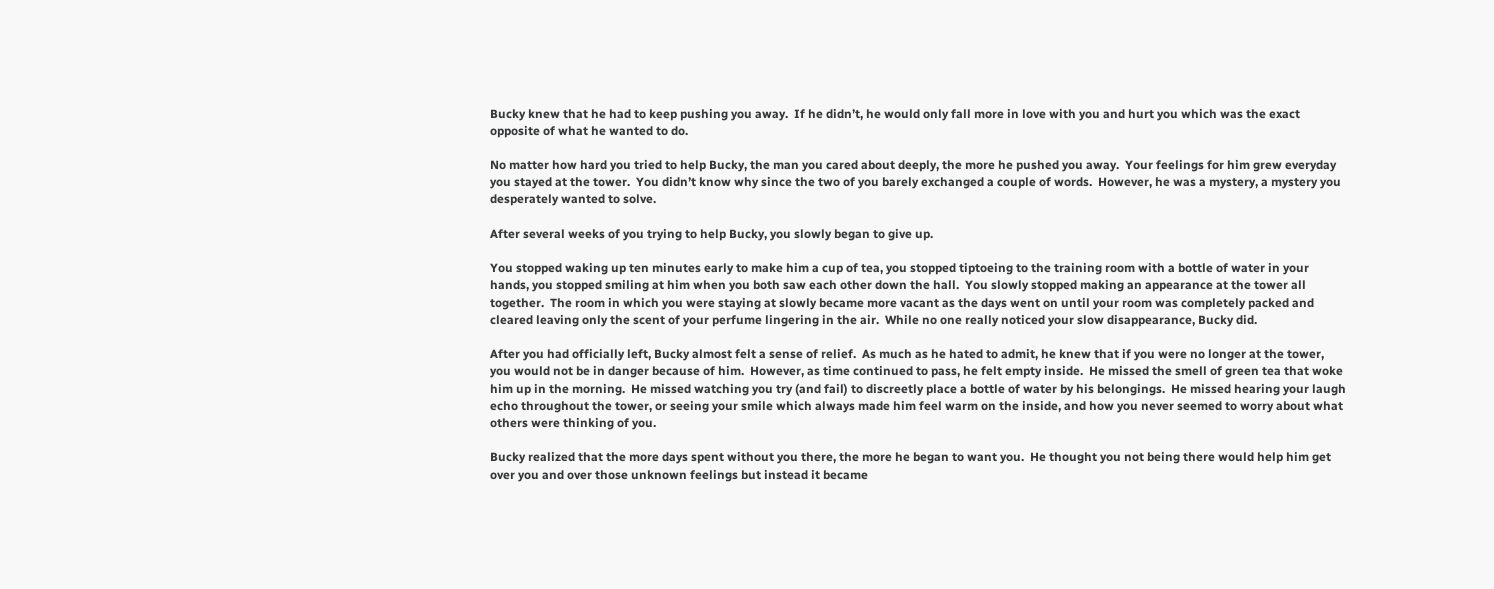Bucky knew that he had to keep pushing you away.  If he didn’t, he would only fall more in love with you and hurt you which was the exact opposite of what he wanted to do.

No matter how hard you tried to help Bucky, the man you cared about deeply, the more he pushed you away.  Your feelings for him grew everyday you stayed at the tower.  You didn’t know why since the two of you barely exchanged a couple of words.  However, he was a mystery, a mystery you desperately wanted to solve.

After several weeks of you trying to help Bucky, you slowly began to give up.

You stopped waking up ten minutes early to make him a cup of tea, you stopped tiptoeing to the training room with a bottle of water in your hands, you stopped smiling at him when you both saw each other down the hall.  You slowly stopped making an appearance at the tower all together.  The room in which you were staying at slowly became more vacant as the days went on until your room was completely packed and cleared leaving only the scent of your perfume lingering in the air.  While no one really noticed your slow disappearance, Bucky did.

After you had officially left, Bucky almost felt a sense of relief.  As much as he hated to admit, he knew that if you were no longer at the tower, you would not be in danger because of him.  However, as time continued to pass, he felt empty inside.  He missed the smell of green tea that woke him up in the morning.  He missed watching you try (and fail) to discreetly place a bottle of water by his belongings.  He missed hearing your laugh echo throughout the tower, or seeing your smile which always made him feel warm on the inside, and how you never seemed to worry about what others were thinking of you.

Bucky realized that the more days spent without you there, the more he began to want you.  He thought you not being there would help him get over you and over those unknown feelings but instead it became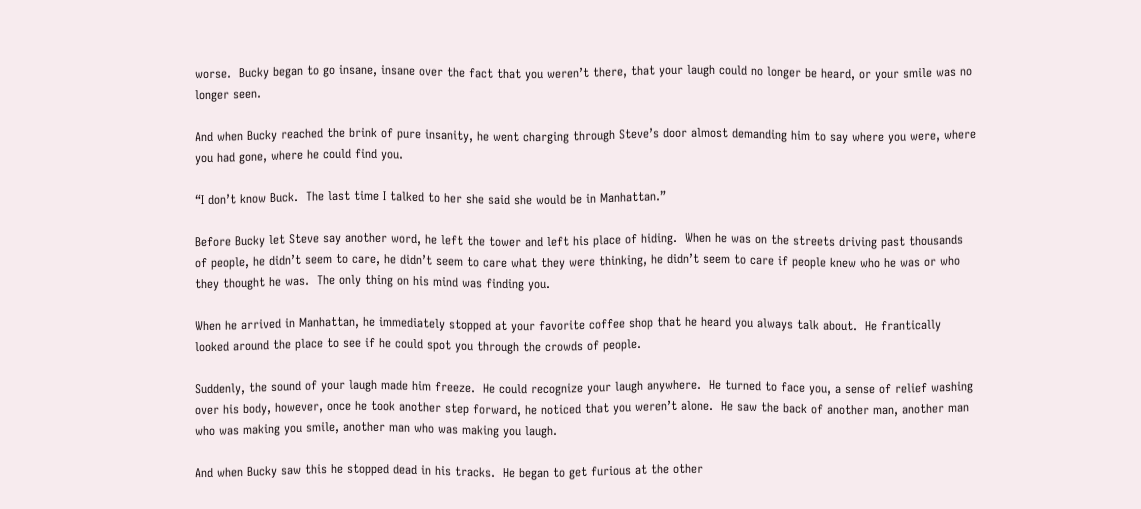worse.  Bucky began to go insane, insane over the fact that you weren’t there, that your laugh could no longer be heard, or your smile was no longer seen.

And when Bucky reached the brink of pure insanity, he went charging through Steve’s door almost demanding him to say where you were, where you had gone, where he could find you.

“I don’t know Buck.  The last time I talked to her she said she would be in Manhattan.”

Before Bucky let Steve say another word, he left the tower and left his place of hiding.  When he was on the streets driving past thousands of people, he didn’t seem to care, he didn’t seem to care what they were thinking, he didn’t seem to care if people knew who he was or who they thought he was.  The only thing on his mind was finding you.

When he arrived in Manhattan, he immediately stopped at your favorite coffee shop that he heard you always talk about.  He frantically looked around the place to see if he could spot you through the crowds of people.

Suddenly, the sound of your laugh made him freeze.  He could recognize your laugh anywhere.  He turned to face you, a sense of relief washing over his body, however, once he took another step forward, he noticed that you weren’t alone.  He saw the back of another man, another man who was making you smile, another man who was making you laugh.

And when Bucky saw this he stopped dead in his tracks.  He began to get furious at the other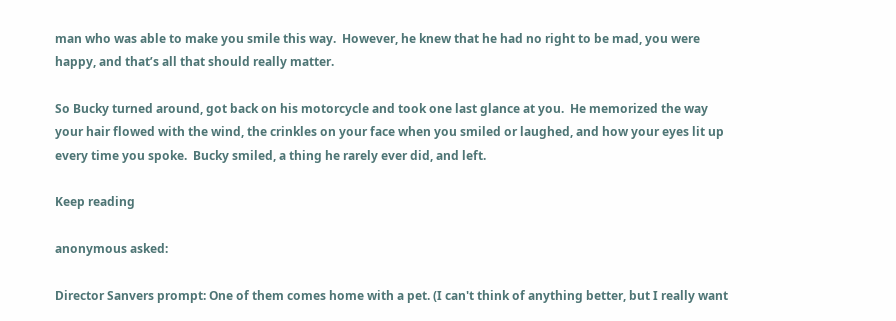man who was able to make you smile this way.  However, he knew that he had no right to be mad, you were happy, and that’s all that should really matter.

So Bucky turned around, got back on his motorcycle and took one last glance at you.  He memorized the way your hair flowed with the wind, the crinkles on your face when you smiled or laughed, and how your eyes lit up every time you spoke.  Bucky smiled, a thing he rarely ever did, and left.

Keep reading

anonymous asked:

Director Sanvers prompt: One of them comes home with a pet. (I can't think of anything better, but I really want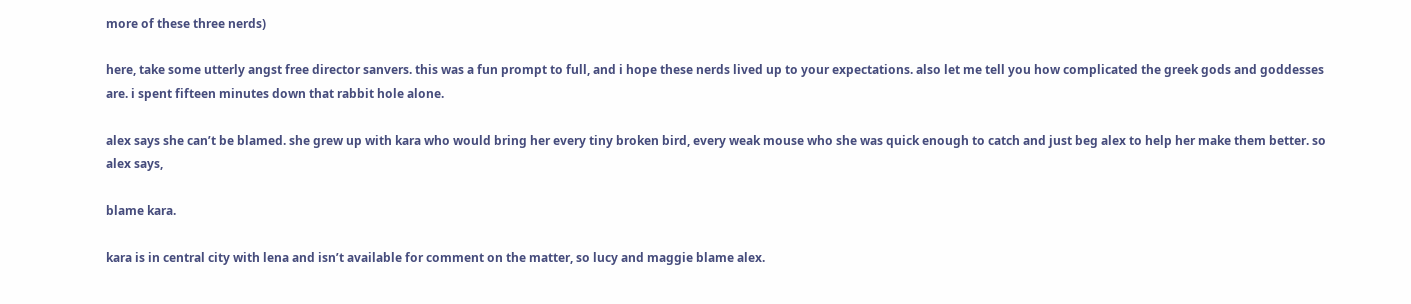more of these three nerds)

here, take some utterly angst free director sanvers. this was a fun prompt to full, and i hope these nerds lived up to your expectations. also let me tell you how complicated the greek gods and goddesses are. i spent fifteen minutes down that rabbit hole alone.

alex says she can’t be blamed. she grew up with kara who would bring her every tiny broken bird, every weak mouse who she was quick enough to catch and just beg alex to help her make them better. so alex says,

blame kara.

kara is in central city with lena and isn’t available for comment on the matter, so lucy and maggie blame alex.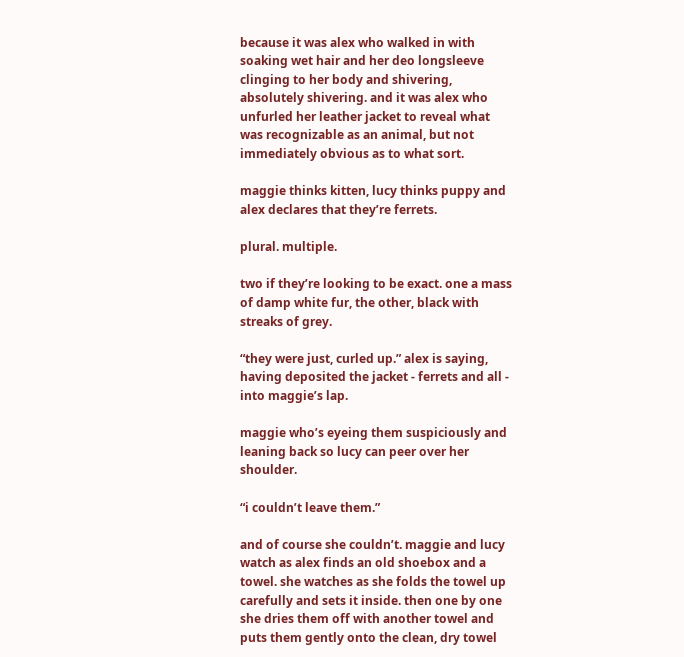because it was alex who walked in with soaking wet hair and her deo longsleeve clinging to her body and shivering, absolutely shivering. and it was alex who unfurled her leather jacket to reveal what was recognizable as an animal, but not immediately obvious as to what sort.

maggie thinks kitten, lucy thinks puppy and alex declares that they’re ferrets.

plural. multiple.

two if they’re looking to be exact. one a mass of damp white fur, the other, black with streaks of grey.

“they were just, curled up.” alex is saying, having deposited the jacket - ferrets and all - into maggie’s lap.

maggie who’s eyeing them suspiciously and leaning back so lucy can peer over her shoulder.

“i couldn’t leave them.”

and of course she couldn’t. maggie and lucy watch as alex finds an old shoebox and a towel. she watches as she folds the towel up carefully and sets it inside. then one by one she dries them off with another towel and puts them gently onto the clean, dry towel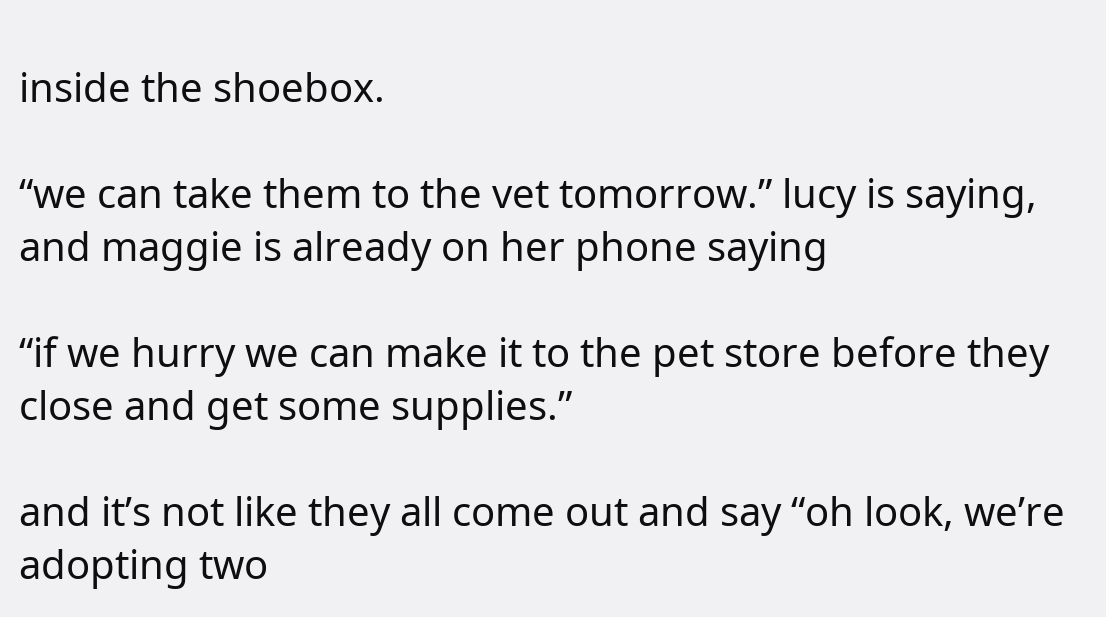inside the shoebox.

“we can take them to the vet tomorrow.” lucy is saying, and maggie is already on her phone saying

“if we hurry we can make it to the pet store before they close and get some supplies.”

and it’s not like they all come out and say “oh look, we’re adopting two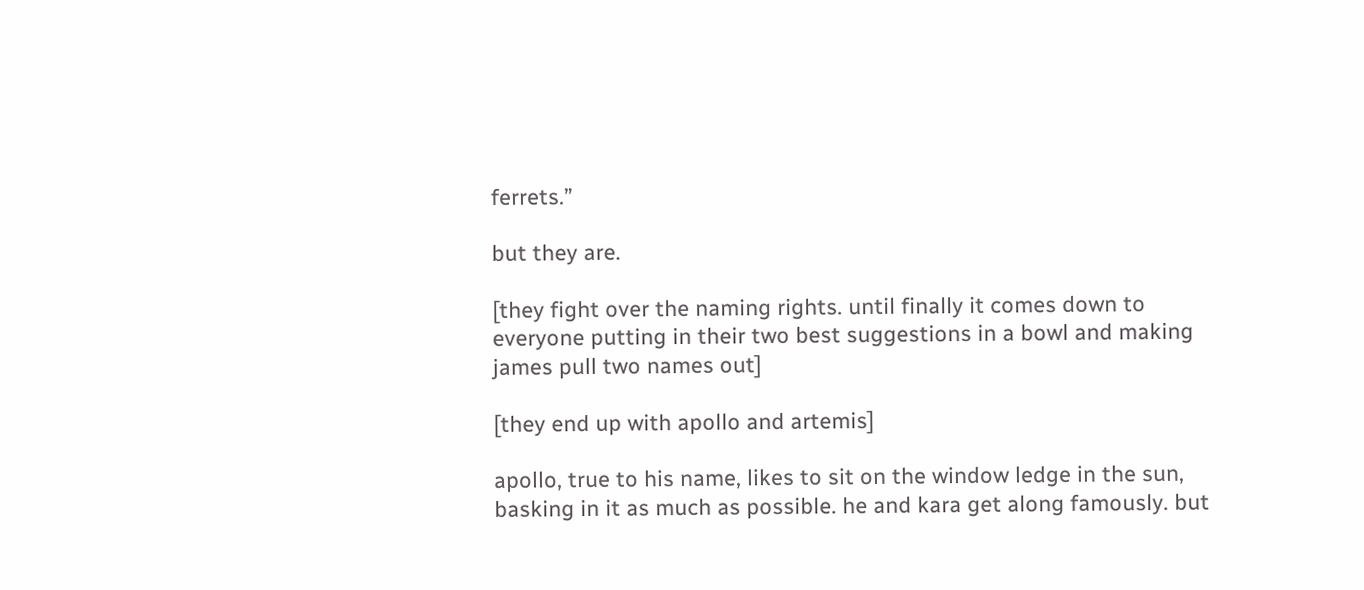ferrets.”

but they are.

[they fight over the naming rights. until finally it comes down to everyone putting in their two best suggestions in a bowl and making james pull two names out]

[they end up with apollo and artemis]

apollo, true to his name, likes to sit on the window ledge in the sun, basking in it as much as possible. he and kara get along famously. but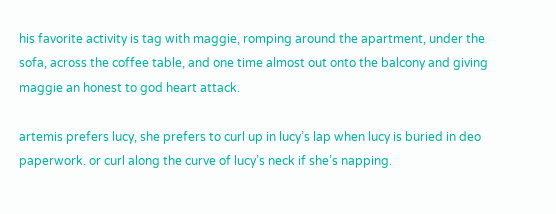his favorite activity is tag with maggie, romping around the apartment, under the sofa, across the coffee table, and one time almost out onto the balcony and giving maggie an honest to god heart attack.

artemis prefers lucy, she prefers to curl up in lucy’s lap when lucy is buried in deo paperwork. or curl along the curve of lucy’s neck if she’s napping.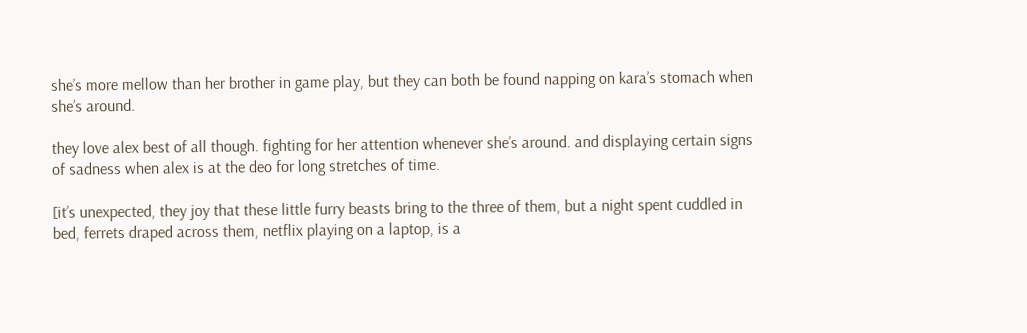she’s more mellow than her brother in game play, but they can both be found napping on kara’s stomach when she’s around.

they love alex best of all though. fighting for her attention whenever she’s around. and displaying certain signs of sadness when alex is at the deo for long stretches of time.

[it’s unexpected, they joy that these little furry beasts bring to the three of them, but a night spent cuddled in bed, ferrets draped across them, netflix playing on a laptop, is a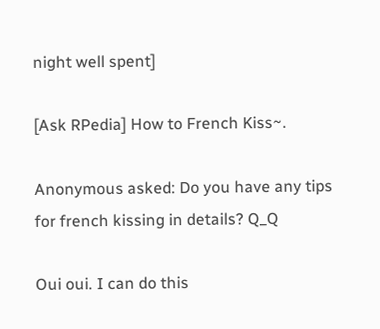night well spent]

[Ask RPedia] How to French Kiss~.

Anonymous asked: Do you have any tips for french kissing in details? Q_Q

Oui oui. I can do this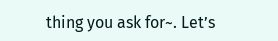thing you ask for~. Let’s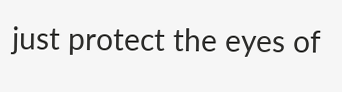just protect the eyes of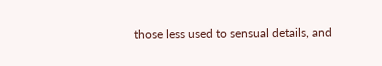those less used to sensual details, and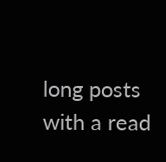long posts with a read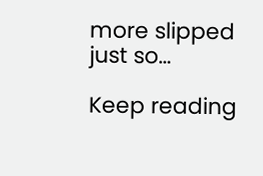more slipped just so…

Keep reading